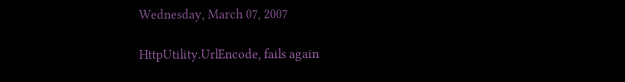Wednesday, March 07, 2007

HttpUtility.UrlEncode, fails again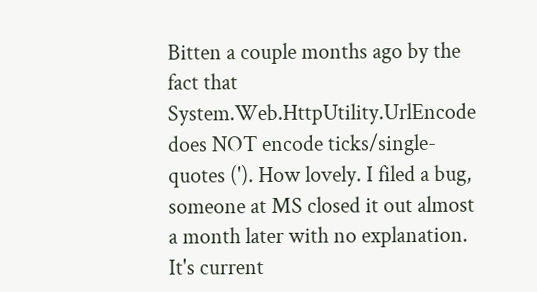Bitten a couple months ago by the fact that System.Web.HttpUtility.UrlEncode does NOT encode ticks/single-quotes ('). How lovely. I filed a bug, someone at MS closed it out almost a month later with no explanation. It's current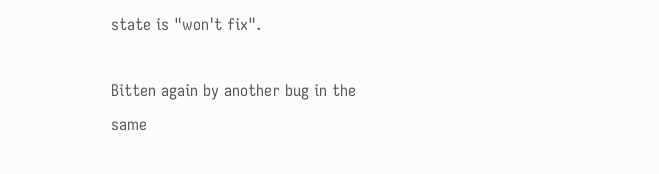state is "won't fix".

Bitten again by another bug in the same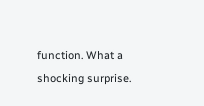function. What a shocking surprise.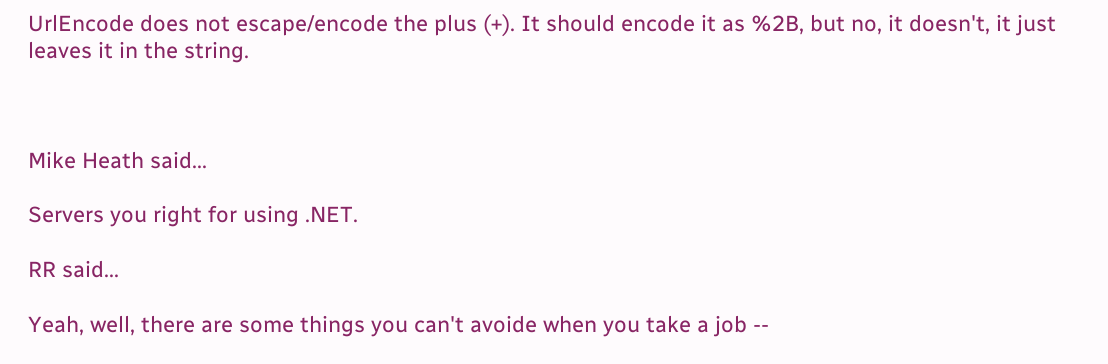UrlEncode does not escape/encode the plus (+). It should encode it as %2B, but no, it doesn't, it just leaves it in the string.



Mike Heath said...

Servers you right for using .NET.

RR said...

Yeah, well, there are some things you can't avoide when you take a job --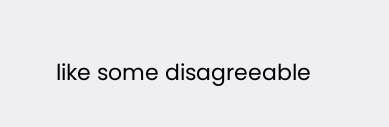like some disagreeable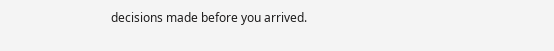decisions made before you arrived.